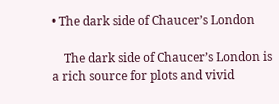• The dark side of Chaucer’s London

    The dark side of Chaucer’s London is a rich source for plots and vivid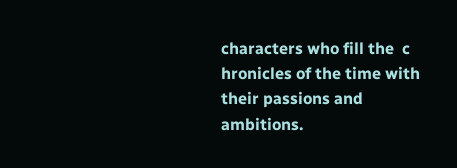characters who fill the  c hronicles of the time with their passions and ambitions.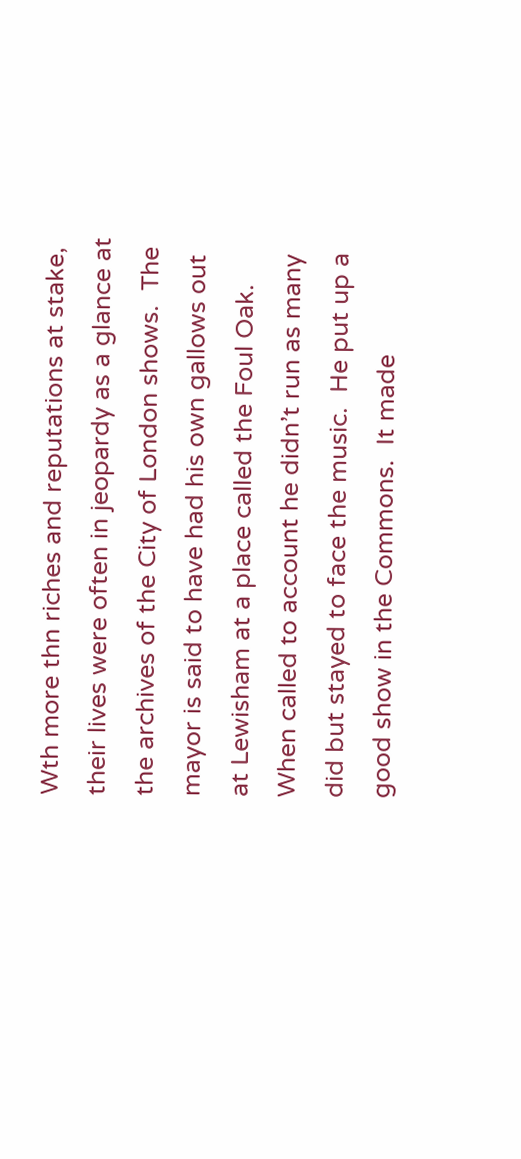Wth more thn riches and reputations at stake, their lives were often in jeopardy as a glance at the archives of the City of London shows.  The mayor is said to have had his own gallows out at Lewisham at a place called the Foul Oak.  When called to account he didn’t run as many did but stayed to face the music.  He put up a good show in the Commons.  It made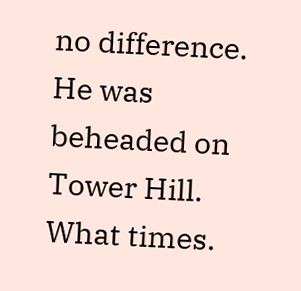no difference.  He was beheaded on Tower Hill.  What times.